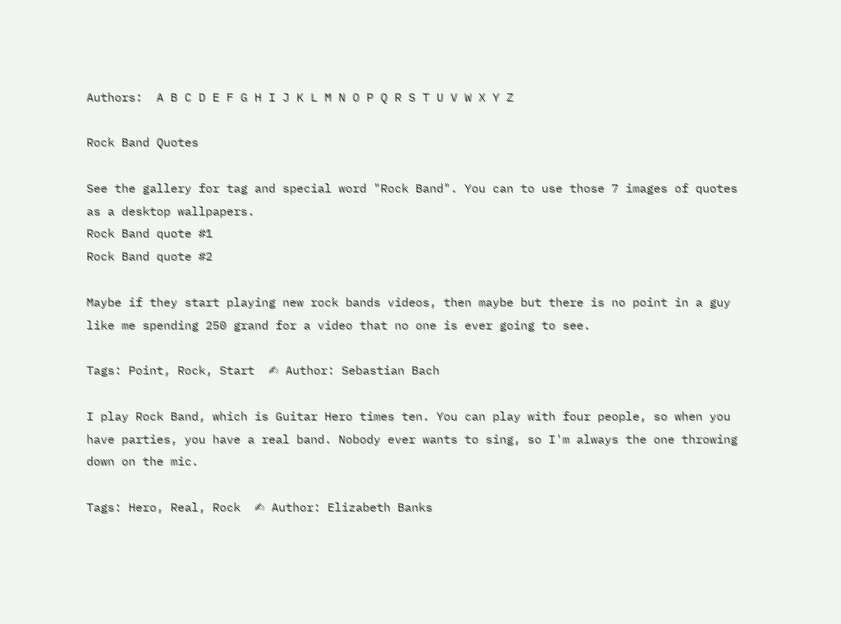Authors:  A B C D E F G H I J K L M N O P Q R S T U V W X Y Z

Rock Band Quotes

See the gallery for tag and special word "Rock Band". You can to use those 7 images of quotes as a desktop wallpapers.
Rock Band quote #1
Rock Band quote #2

Maybe if they start playing new rock bands videos, then maybe but there is no point in a guy like me spending 250 grand for a video that no one is ever going to see.

Tags: Point, Rock, Start  ✍ Author: Sebastian Bach

I play Rock Band, which is Guitar Hero times ten. You can play with four people, so when you have parties, you have a real band. Nobody ever wants to sing, so I'm always the one throwing down on the mic.

Tags: Hero, Real, Rock  ✍ Author: Elizabeth Banks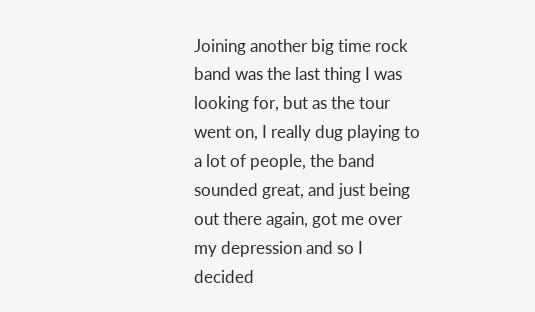Joining another big time rock band was the last thing I was looking for, but as the tour went on, I really dug playing to a lot of people, the band sounded great, and just being out there again, got me over my depression and so I decided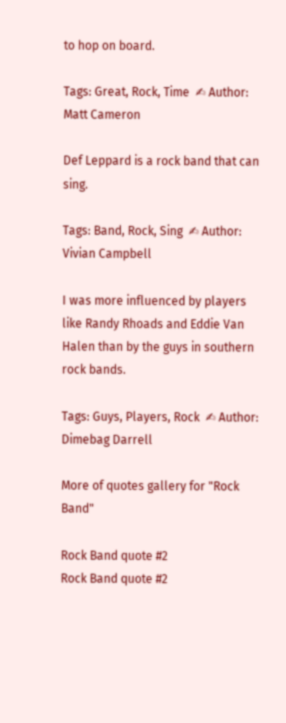to hop on board.

Tags: Great, Rock, Time  ✍ Author: Matt Cameron

Def Leppard is a rock band that can sing.

Tags: Band, Rock, Sing  ✍ Author: Vivian Campbell

I was more influenced by players like Randy Rhoads and Eddie Van Halen than by the guys in southern rock bands.

Tags: Guys, Players, Rock  ✍ Author: Dimebag Darrell

More of quotes gallery for "Rock Band"

Rock Band quote #2
Rock Band quote #2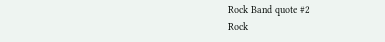Rock Band quote #2
Rock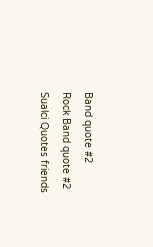Band quote #2
Rock Band quote #2
Sualci Quotes friends